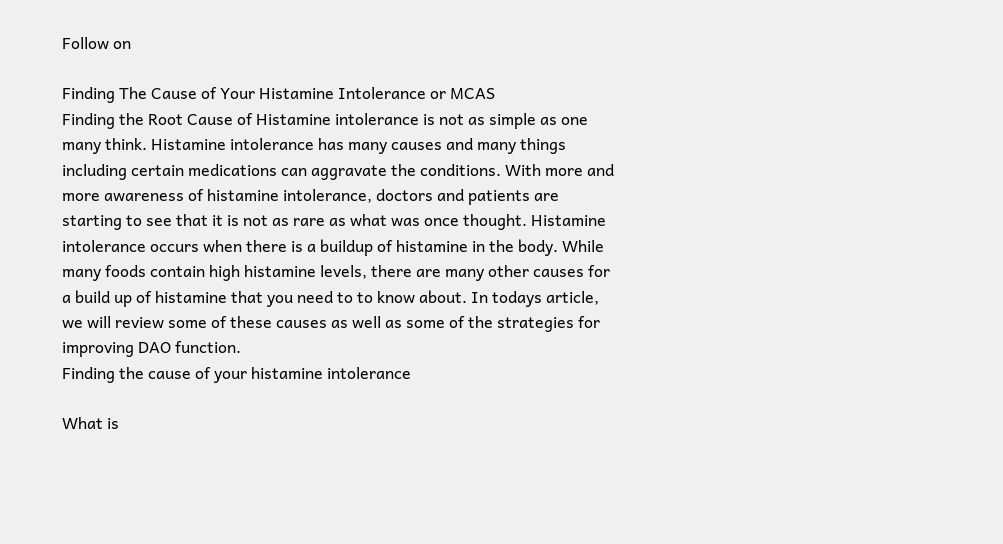Follow on

Finding The Cause of Your Histamine Intolerance or MCAS
Finding the Root Cause of Histamine intolerance is not as simple as one many think. Histamine intolerance has many causes and many things including certain medications can aggravate the conditions. With more and more awareness of histamine intolerance, doctors and patients are starting to see that it is not as rare as what was once thought. Histamine intolerance occurs when there is a buildup of histamine in the body. While many foods contain high histamine levels, there are many other causes for a build up of histamine that you need to to know about. In todays article, we will review some of these causes as well as some of the strategies for improving DAO function.
Finding the cause of your histamine intolerance

What is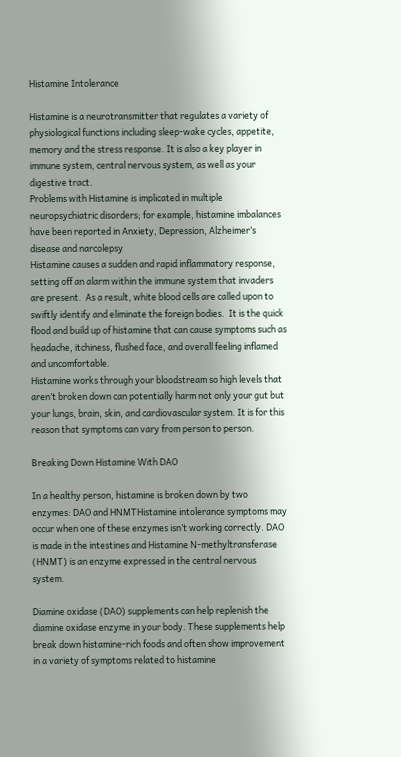Histamine Intolerance

Histamine is a neurotransmitter that regulates a variety of physiological functions including sleep-wake cycles, appetite, memory and the stress response. It is also a key player in immune system, central nervous system, as well as your digestive tract.
Problems with Histamine is implicated in multiple neuropsychiatric disorders; for example, histamine imbalances have been reported in Anxiety, Depression, Alzheimer’s disease and narcolepsy
Histamine causes a sudden and rapid inflammatory response, setting off an alarm within the immune system that invaders are present.  As a result, white blood cells are called upon to swiftly identify and eliminate the foreign bodies.  It is the quick flood and build up of histamine that can cause symptoms such as headache, itchiness, flushed face, and overall feeling inflamed and uncomfortable.
Histamine works through your bloodstream so high levels that aren’t broken down can potentially harm not only your gut but your lungs, brain, skin, and cardiovascular system. It is for this reason that symptoms can vary from person to person.

Breaking Down Histamine With DAO

In a healthy person, histamine is broken down by two enzymes: DAO and HNMTHistamine intolerance symptoms may occur when one of these enzymes isn’t working correctly. DAO is made in the intestines and Histamine N-methyltransferase (HNMT) is an enzyme expressed in the central nervous system.

Diamine oxidase (DAO) supplements can help replenish the diamine oxidase enzyme in your body. These supplements help break down histamine-rich foods and often show improvement in a variety of symptoms related to histamine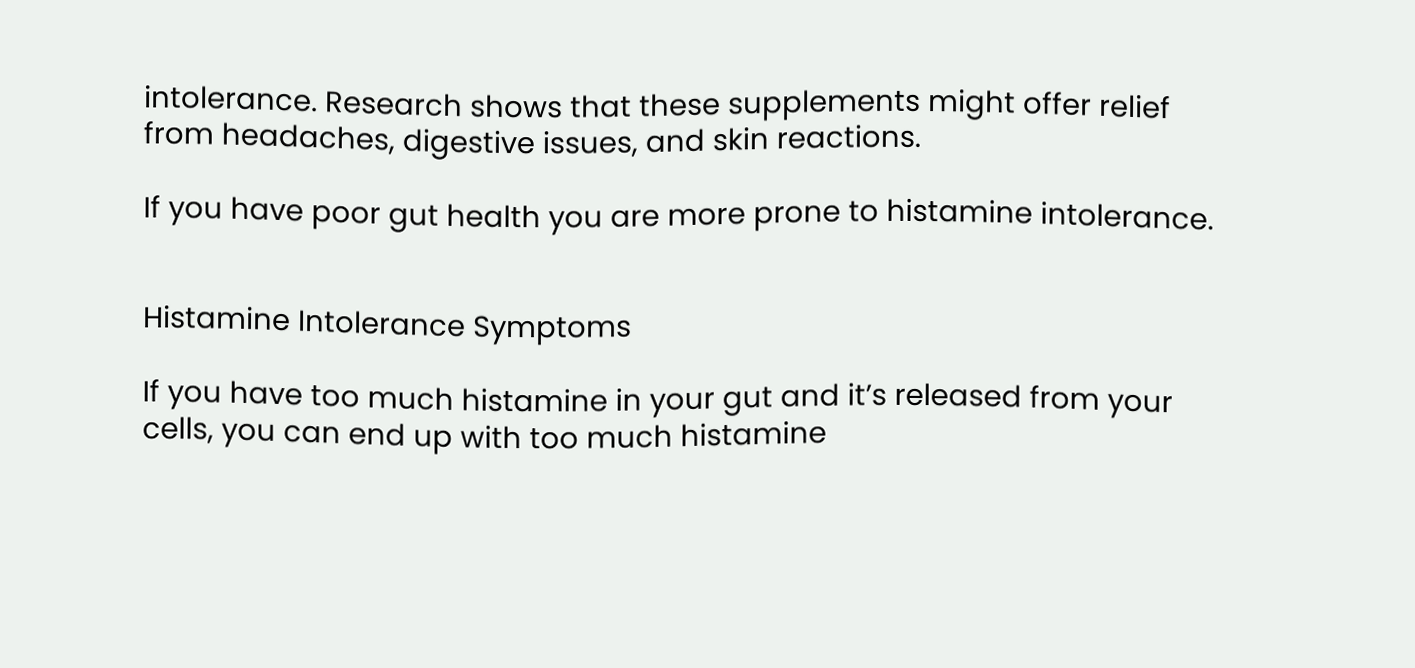intolerance. Research shows that these supplements might offer relief from headaches, digestive issues, and skin reactions.

If you have poor gut health you are more prone to histamine intolerance.


Histamine Intolerance Symptoms

If you have too much histamine in your gut and it’s released from your cells, you can end up with too much histamine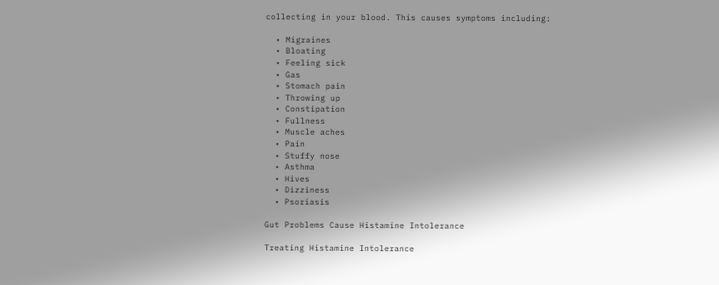collecting in your blood. This causes symptoms including:

  • Migraines
  • Bloating
  • Feeling sick
  • Gas
  • Stomach pain
  • Throwing up
  • Constipation
  • Fullness
  • Muscle aches
  • Pain
  • Stuffy nose
  • Asthma
  • Hives
  • Dizziness
  • Psoriasis

Gut Problems Cause Histamine Intolerance

Treating Histamine Intolerance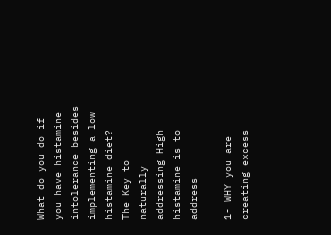What do you do if you have histamine intolerance besides implementing a low histamine diet?  The Key to naturally addressing High histamine is to address

1- WHY you are creating excess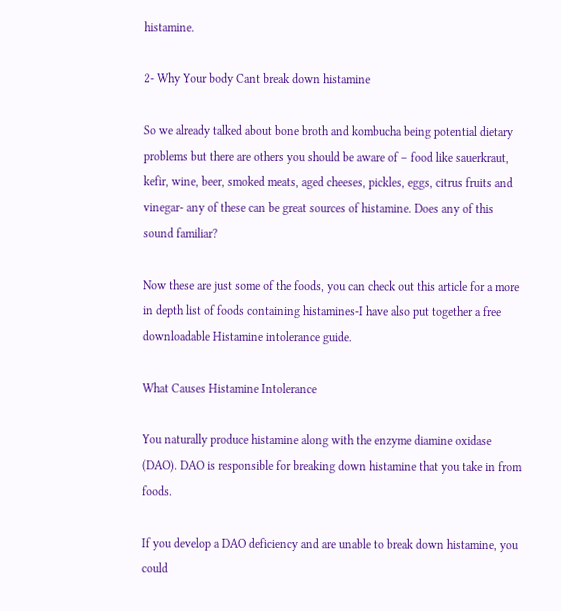histamine.

2- Why Your body Cant break down histamine

So we already talked about bone broth and kombucha being potential dietary problems but there are others you should be aware of – food like sauerkraut, kefir, wine, beer, smoked meats, aged cheeses, pickles, eggs, citrus fruits and vinegar- any of these can be great sources of histamine. Does any of this sound familiar?

Now these are just some of the foods, you can check out this article for a more in depth list of foods containing histamines-I have also put together a free downloadable Histamine intolerance guide.

What Causes Histamine Intolerance

You naturally produce histamine along with the enzyme diamine oxidase (DAO). DAO is responsible for breaking down histamine that you take in from foods.

If you develop a DAO deficiency and are unable to break down histamine, you could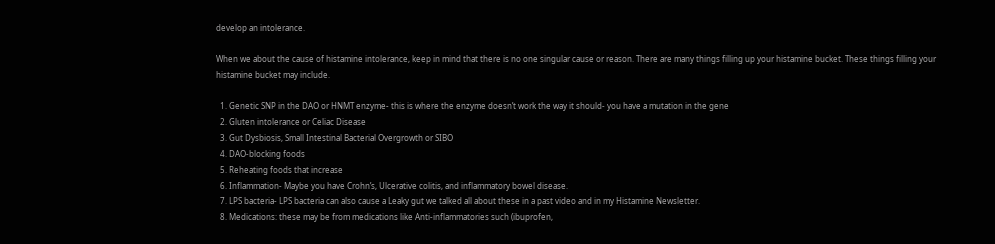develop an intolerance.

When we about the cause of histamine intolerance, keep in mind that there is no one singular cause or reason. There are many things filling up your histamine bucket. These things filling your histamine bucket may include.

  1. Genetic SNP in the DAO or HNMT enzyme- this is where the enzyme doesn’t work the way it should- you have a mutation in the gene
  2. Gluten intolerance or Celiac Disease
  3. Gut Dysbiosis, Small Intestinal Bacterial Overgrowth or SIBO
  4. DAO-blocking foods
  5. Reheating foods that increase
  6. Inflammation- Maybe you have Crohn’s, Ulcerative colitis, and inflammatory bowel disease.
  7. LPS bacteria- LPS bacteria can also cause a Leaky gut we talked all about these in a past video and in my Histamine Newsletter.
  8. Medications: these may be from medications like Anti-inflammatories such (ibuprofen,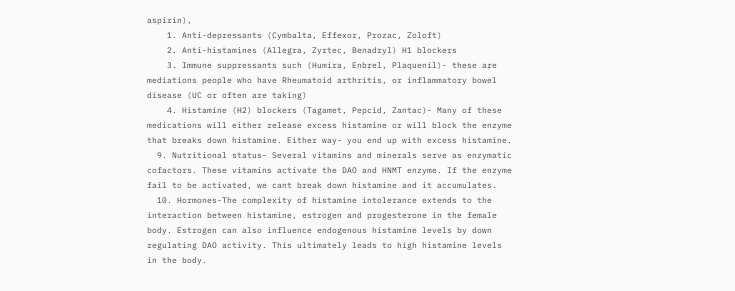aspirin),
    1. Anti-depressants (Cymbalta, Effexor, Prozac, Zoloft)
    2. Anti-histamines (Allegra, Zyrtec, Benadryl) H1 blockers
    3. Immune suppressants such (Humira, Enbrel, Plaquenil)- these are mediations people who have Rheumatoid arthritis, or inflammatory bowel disease (UC or often are taking)
    4. Histamine (H2) blockers (Tagamet, Pepcid, Zantac)- Many of these medications will either release excess histamine or will block the enzyme that breaks down histamine. Either way- you end up with excess histamine.
  9. Nutritional status- Several vitamins and minerals serve as enzymatic cofactors. These vitamins activate the DAO and HNMT enzyme. If the enzyme fail to be activated, we cant break down histamine and it accumulates.
  10. Hormones-The complexity of histamine intolerance extends to the interaction between histamine, estrogen and progesterone in the female body. Estrogen can also influence endogenous histamine levels by down regulating DAO activity. This ultimately leads to high histamine levels in the body.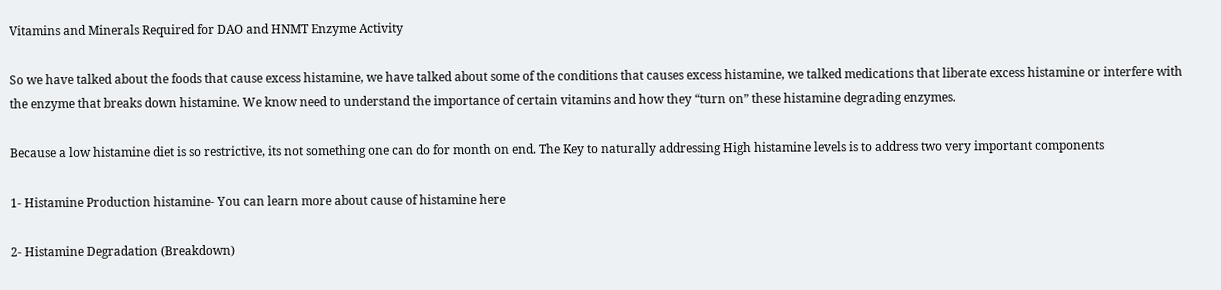Vitamins and Minerals Required for DAO and HNMT Enzyme Activity

So we have talked about the foods that cause excess histamine, we have talked about some of the conditions that causes excess histamine, we talked medications that liberate excess histamine or interfere with the enzyme that breaks down histamine. We know need to understand the importance of certain vitamins and how they “turn on” these histamine degrading enzymes.

Because a low histamine diet is so restrictive, its not something one can do for month on end. The Key to naturally addressing High histamine levels is to address two very important components

1- Histamine Production histamine- You can learn more about cause of histamine here

2- Histamine Degradation (Breakdown)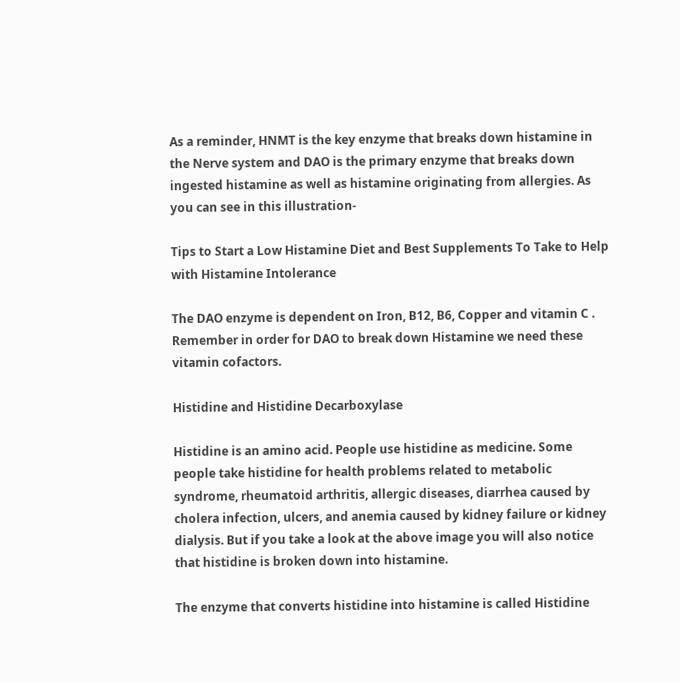As a reminder, HNMT is the key enzyme that breaks down histamine in the Nerve system and DAO is the primary enzyme that breaks down ingested histamine as well as histamine originating from allergies. As you can see in this illustration-

Tips to Start a Low Histamine Diet and Best Supplements To Take to Help with Histamine Intolerance

The DAO enzyme is dependent on Iron, B12, B6, Copper and vitamin C . Remember in order for DAO to break down Histamine we need these vitamin cofactors.

Histidine and Histidine Decarboxylase

Histidine is an amino acid. People use histidine as medicine. Some people take histidine for health problems related to metabolic syndrome, rheumatoid arthritis, allergic diseases, diarrhea caused by cholera infection, ulcers, and anemia caused by kidney failure or kidney dialysis. But if you take a look at the above image you will also notice that histidine is broken down into histamine.

The enzyme that converts histidine into histamine is called Histidine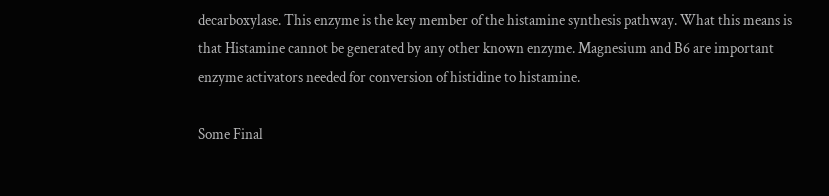decarboxylase. This enzyme is the key member of the histamine synthesis pathway. What this means is that Histamine cannot be generated by any other known enzyme. Magnesium and B6 are important enzyme activators needed for conversion of histidine to histamine.

Some Final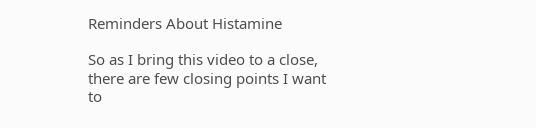Reminders About Histamine

So as I bring this video to a close, there are few closing points I want to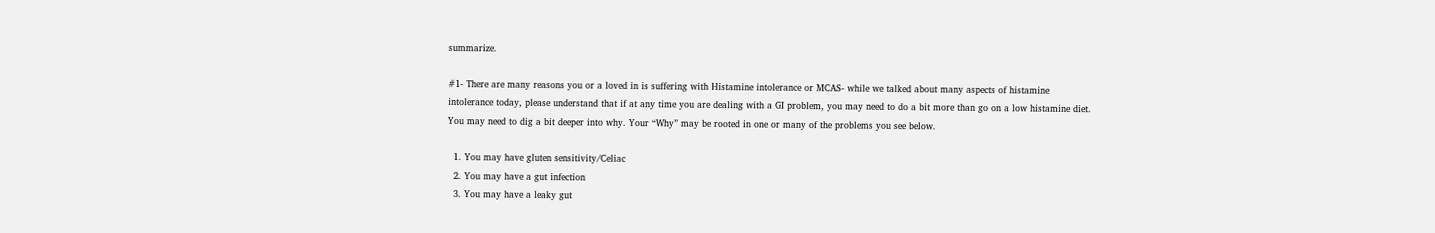summarize.

#1- There are many reasons you or a loved in is suffering with Histamine intolerance or MCAS- while we talked about many aspects of histamine intolerance today, please understand that if at any time you are dealing with a GI problem, you may need to do a bit more than go on a low histamine diet. You may need to dig a bit deeper into why. Your “Why” may be rooted in one or many of the problems you see below.

  1. You may have gluten sensitivity/Celiac
  2. You may have a gut infection
  3. You may have a leaky gut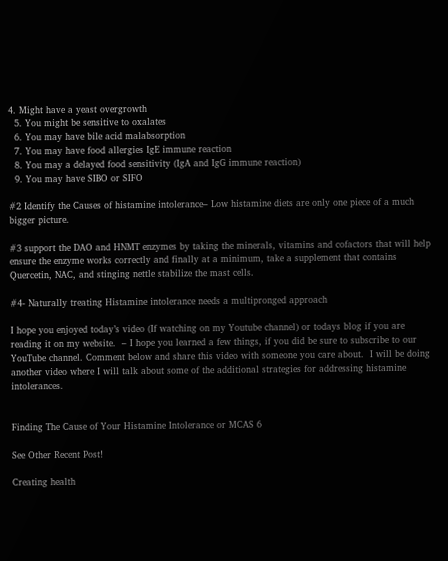4. Might have a yeast overgrowth
  5. You might be sensitive to oxalates
  6. You may have bile acid malabsorption
  7. You may have food allergies IgE immune reaction
  8. You may a delayed food sensitivity (IgA and IgG immune reaction)
  9. You may have SIBO or SIFO

#2 Identify the Causes of histamine intolerance– Low histamine diets are only one piece of a much bigger picture.

#3 support the DAO and HNMT enzymes by taking the minerals, vitamins and cofactors that will help ensure the enzyme works correctly and finally at a minimum, take a supplement that contains Quercetin, NAC, and stinging nettle stabilize the mast cells.

#4- Naturally treating Histamine intolerance needs a multipronged approach

I hope you enjoyed today’s video (If watching on my Youtube channel) or todays blog if you are reading it on my website.  – I hope you learned a few things, if you did be sure to subscribe to our YouTube channel. Comment below and share this video with someone you care about.  I will be doing another video where I will talk about some of the additional strategies for addressing histamine intolerances.


Finding The Cause of Your Histamine Intolerance or MCAS 6

See Other Recent Post!

Creating health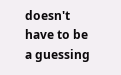doesn't have to be a guessing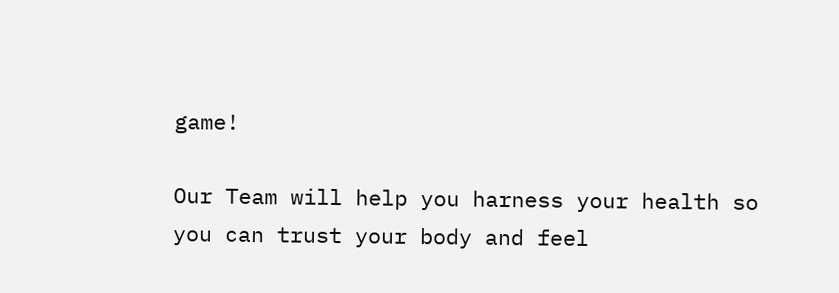game!

Our Team will help you harness your health so you can trust your body and feel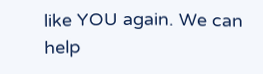like YOU again. We can help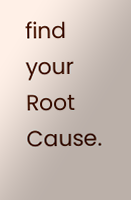find your Root Cause.